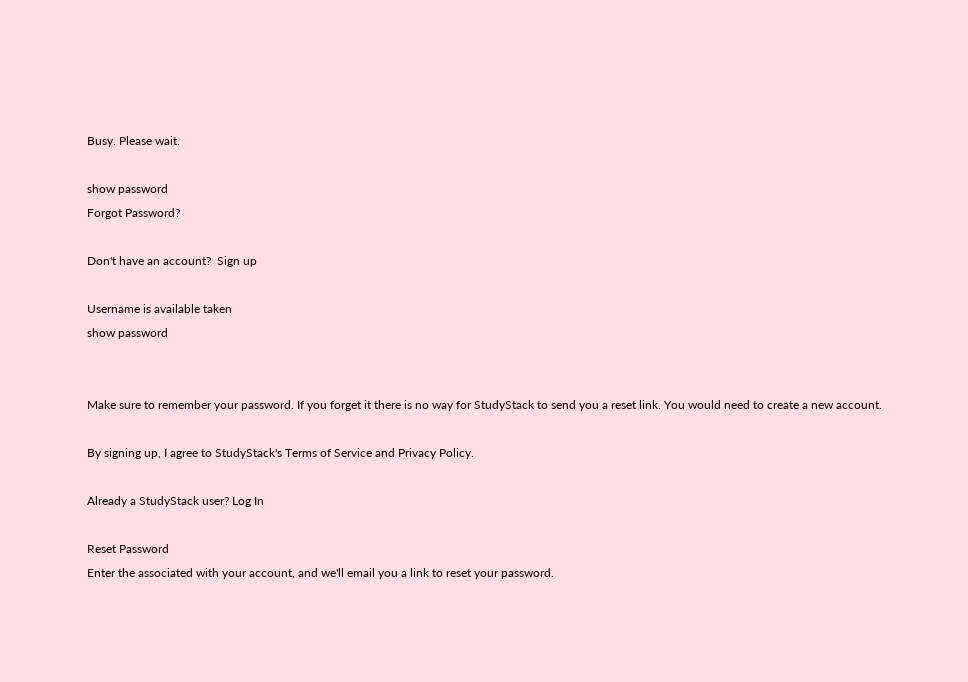Busy. Please wait.

show password
Forgot Password?

Don't have an account?  Sign up

Username is available taken
show password


Make sure to remember your password. If you forget it there is no way for StudyStack to send you a reset link. You would need to create a new account.

By signing up, I agree to StudyStack's Terms of Service and Privacy Policy.

Already a StudyStack user? Log In

Reset Password
Enter the associated with your account, and we'll email you a link to reset your password.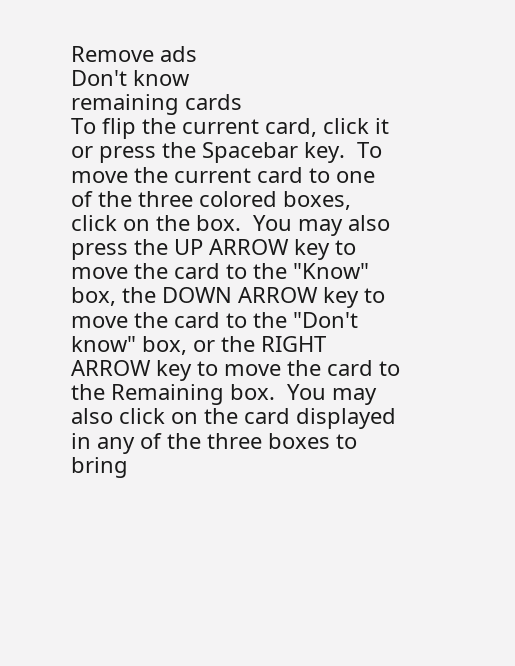Remove ads
Don't know
remaining cards
To flip the current card, click it or press the Spacebar key.  To move the current card to one of the three colored boxes, click on the box.  You may also press the UP ARROW key to move the card to the "Know" box, the DOWN ARROW key to move the card to the "Don't know" box, or the RIGHT ARROW key to move the card to the Remaining box.  You may also click on the card displayed in any of the three boxes to bring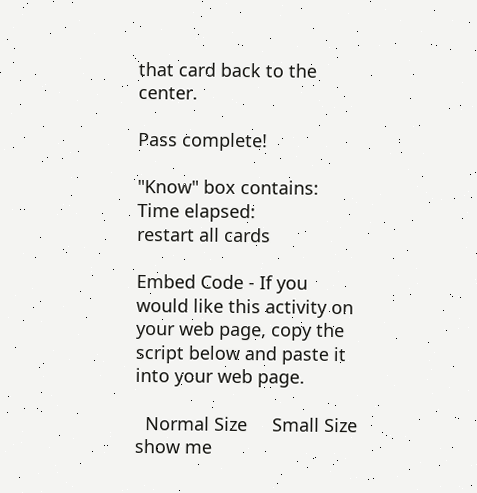that card back to the center.

Pass complete!

"Know" box contains:
Time elapsed:
restart all cards

Embed Code - If you would like this activity on your web page, copy the script below and paste it into your web page.

  Normal Size     Small Size show me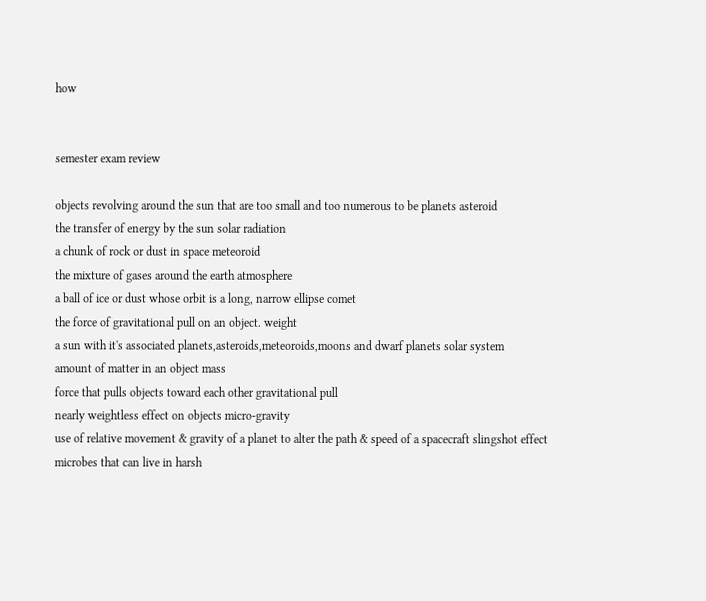how


semester exam review

objects revolving around the sun that are too small and too numerous to be planets asteroid
the transfer of energy by the sun solar radiation
a chunk of rock or dust in space meteoroid
the mixture of gases around the earth atmosphere
a ball of ice or dust whose orbit is a long, narrow ellipse comet
the force of gravitational pull on an object. weight
a sun with it's associated planets,asteroids,meteoroids,moons and dwarf planets solar system
amount of matter in an object mass
force that pulls objects toward each other gravitational pull
nearly weightless effect on objects micro-gravity
use of relative movement & gravity of a planet to alter the path & speed of a spacecraft slingshot effect
microbes that can live in harsh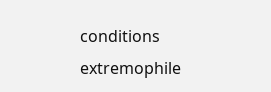conditions extremophile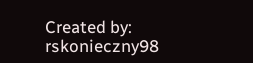Created by: rskonieczny98